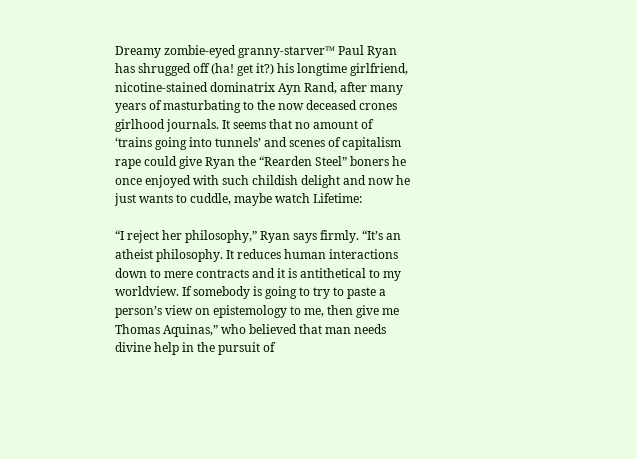Dreamy zombie-eyed granny-starver™ Paul Ryan has shrugged off (ha! get it?) his longtime girlfriend, nicotine-stained dominatrix Ayn Rand, after many years of masturbating to the now deceased crones girlhood journals. It seems that no amount of  ‘trains going into tunnels’ and scenes of capitalism rape could give Ryan the “Rearden Steel” boners he once enjoyed with such childish delight and now he just wants to cuddle, maybe watch Lifetime:

“I reject her philosophy,” Ryan says firmly. “It’s an atheist philosophy. It reduces human interactions down to mere contracts and it is antithetical to my worldview. If somebody is going to try to paste a person’s view on epistemology to me, then give me Thomas Aquinas,” who believed that man needs divine help in the pursuit of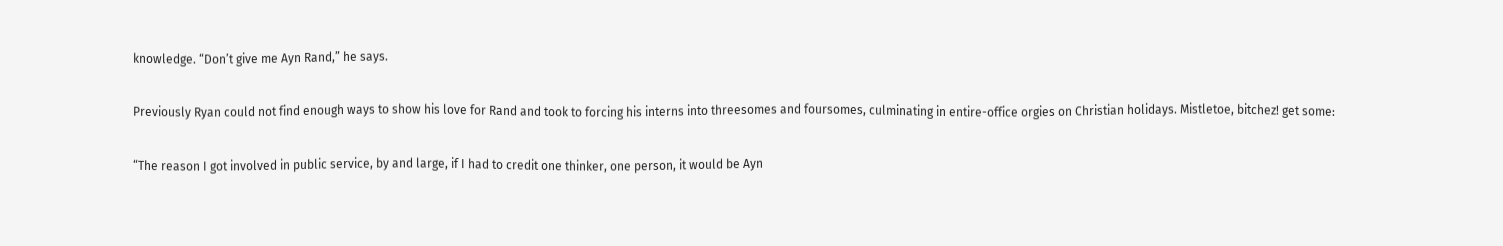knowledge. “Don’t give me Ayn Rand,” he says.

Previously Ryan could not find enough ways to show his love for Rand and took to forcing his interns into threesomes and foursomes, culminating in entire-office orgies on Christian holidays. Mistletoe, bitchez! get some:

“The reason I got involved in public service, by and large, if I had to credit one thinker, one person, it would be Ayn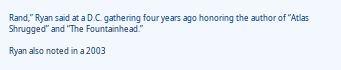Rand,” Ryan said at a D.C. gathering four years ago honoring the author of “Atlas Shrugged” and “The Fountainhead.”

Ryan also noted in a 2003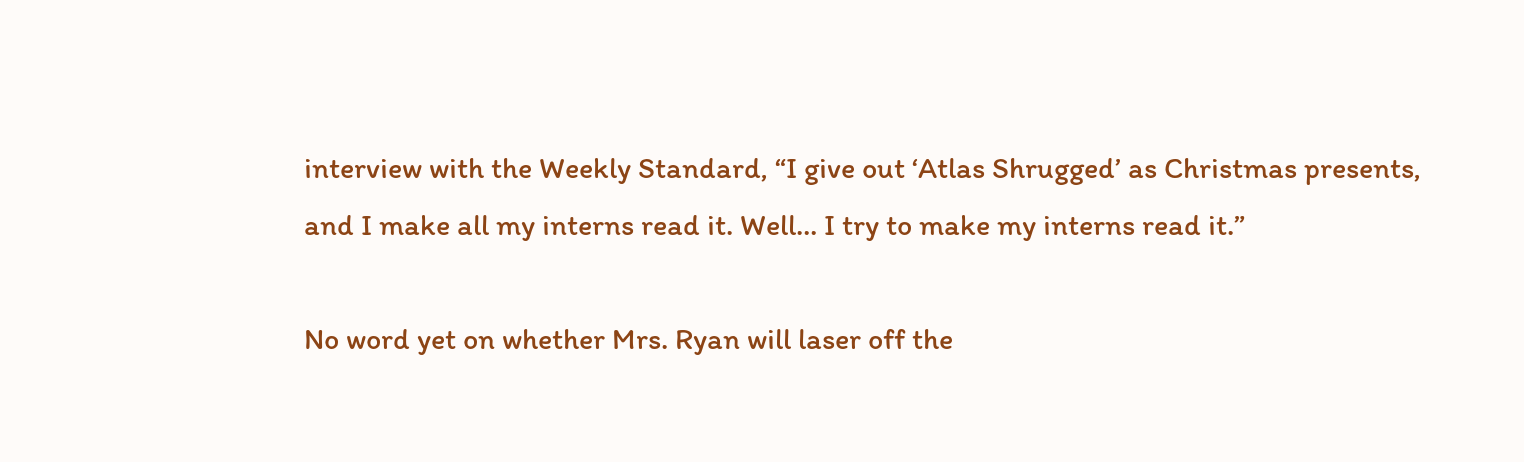interview with the Weekly Standard, “I give out ‘Atlas Shrugged’ as Christmas presents, and I make all my interns read it. Well… I try to make my interns read it.”

No word yet on whether Mrs. Ryan will laser off the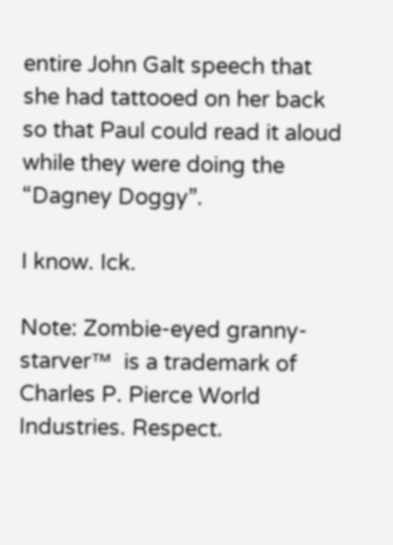entire John Galt speech that she had tattooed on her back so that Paul could read it aloud while they were doing the “Dagney Doggy”.

I know. Ick.

Note: Zombie-eyed granny-starver™  is a trademark of Charles P. Pierce World Industries. Respect.